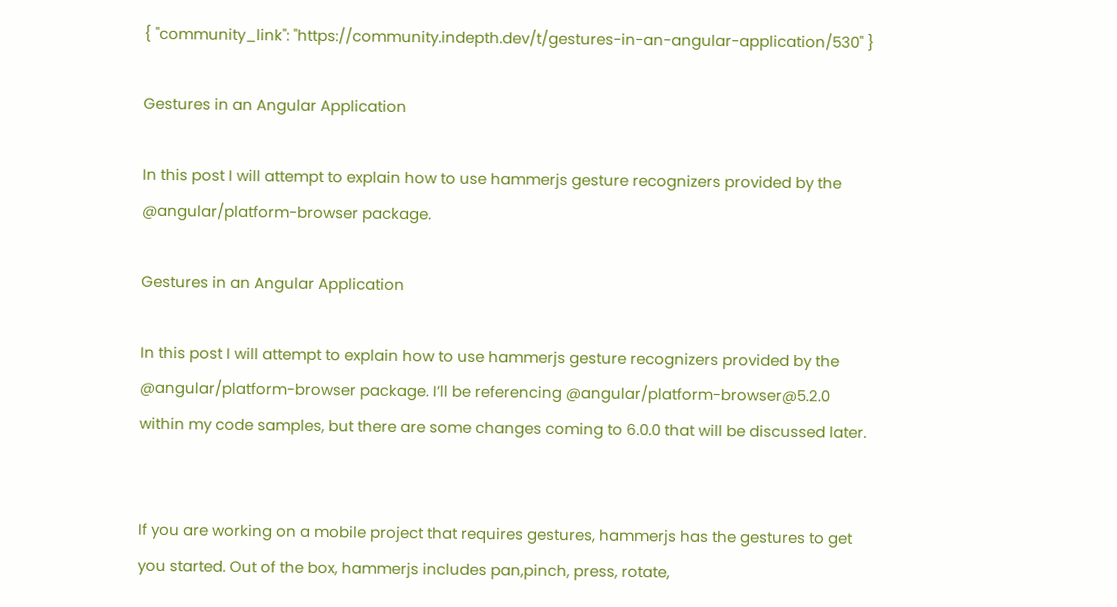{ "community_link": "https://community.indepth.dev/t/gestures-in-an-angular-application/530" }

Gestures in an Angular Application

In this post I will attempt to explain how to use hammerjs gesture recognizers provided by the @angular/platform-browser package.

Gestures in an Angular Application

In this post I will attempt to explain how to use hammerjs gesture recognizers provided by the @angular/platform-browser package. I’ll be referencing @angular/platform-browser@5.2.0 within my code samples, but there are some changes coming to 6.0.0 that will be discussed later.


If you are working on a mobile project that requires gestures, hammerjs has the gestures to get you started. Out of the box, hammerjs includes pan,pinch, press, rotate,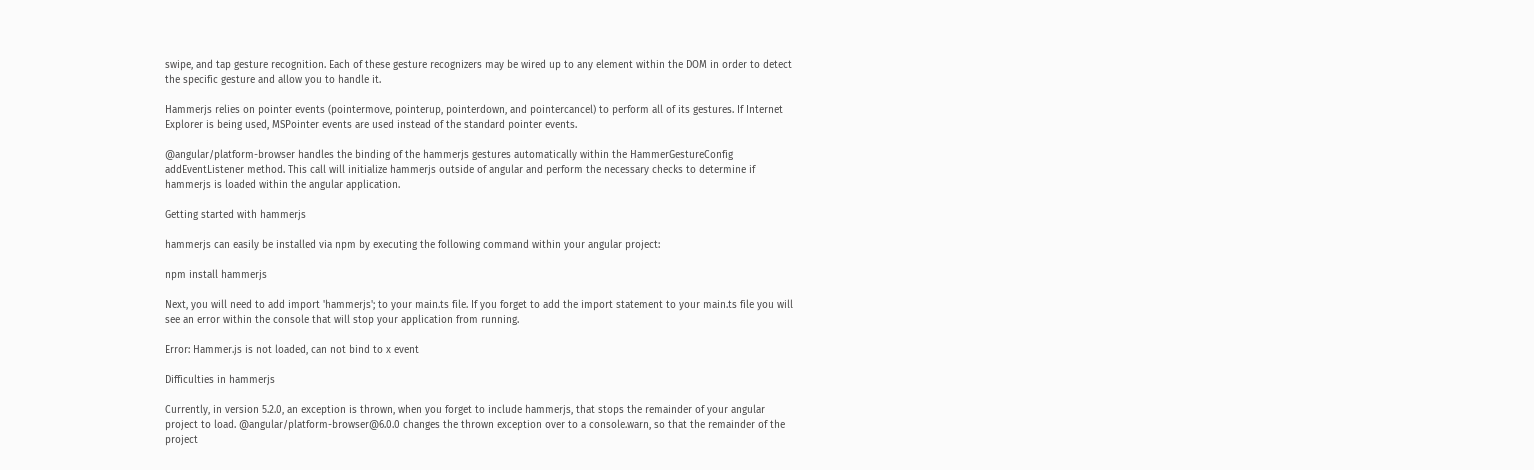swipe, and tap gesture recognition. Each of these gesture recognizers may be wired up to any element within the DOM in order to detect the specific gesture and allow you to handle it.

Hammerjs relies on pointer events (pointermove, pointerup, pointerdown, and pointercancel) to perform all of its gestures. If Internet Explorer is being used, MSPointer events are used instead of the standard pointer events.

@angular/platform-browser handles the binding of the hammerjs gestures automatically within the HammerGestureConfig addEventListener method. This call will initialize hammerjs outside of angular and perform the necessary checks to determine if hammerjs is loaded within the angular application.

Getting started with hammerjs

hammerjs can easily be installed via npm by executing the following command within your angular project:

npm install hammerjs

Next, you will need to add import 'hammerjs'; to your main.ts file. If you forget to add the import statement to your main.ts file you will see an error within the console that will stop your application from running.

Error: Hammer.js is not loaded, can not bind to x event

Difficulties in hammerjs

Currently, in version 5.2.0, an exception is thrown, when you forget to include hammerjs, that stops the remainder of your angular project to load. @angular/platform-browser@6.0.0 changes the thrown exception over to a console.warn, so that the remainder of the project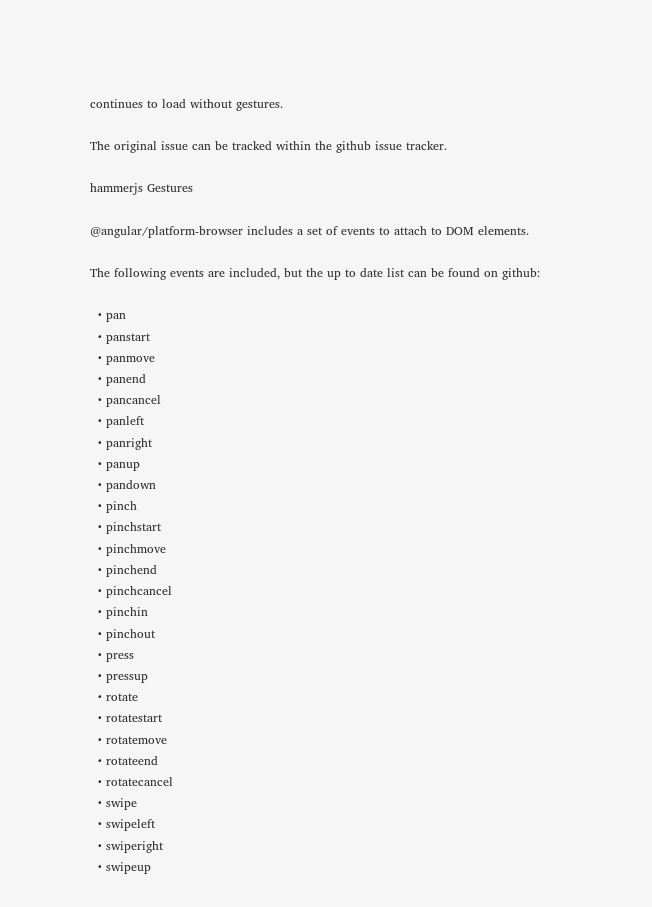continues to load without gestures.

The original issue can be tracked within the github issue tracker.

hammerjs Gestures

@angular/platform-browser includes a set of events to attach to DOM elements.

The following events are included, but the up to date list can be found on github:

  • pan
  • panstart
  • panmove
  • panend
  • pancancel
  • panleft
  • panright
  • panup
  • pandown
  • pinch
  • pinchstart
  • pinchmove
  • pinchend
  • pinchcancel
  • pinchin
  • pinchout
  • press
  • pressup
  • rotate
  • rotatestart
  • rotatemove
  • rotateend
  • rotatecancel
  • swipe
  • swipeleft
  • swiperight
  • swipeup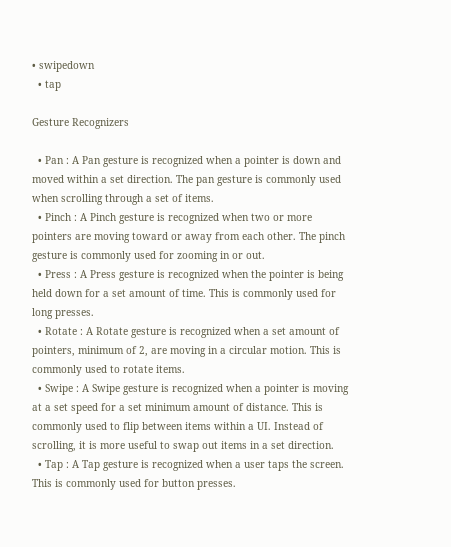• swipedown
  • tap

Gesture Recognizers

  • Pan : A Pan gesture is recognized when a pointer is down and moved within a set direction. The pan gesture is commonly used when scrolling through a set of items.
  • Pinch : A Pinch gesture is recognized when two or more pointers are moving toward or away from each other. The pinch gesture is commonly used for zooming in or out.
  • Press : A Press gesture is recognized when the pointer is being held down for a set amount of time. This is commonly used for long presses.
  • Rotate : A Rotate gesture is recognized when a set amount of pointers, minimum of 2, are moving in a circular motion. This is commonly used to rotate items.
  • Swipe : A Swipe gesture is recognized when a pointer is moving at a set speed for a set minimum amount of distance. This is commonly used to flip between items within a UI. Instead of scrolling, it is more useful to swap out items in a set direction.
  • Tap : A Tap gesture is recognized when a user taps the screen. This is commonly used for button presses.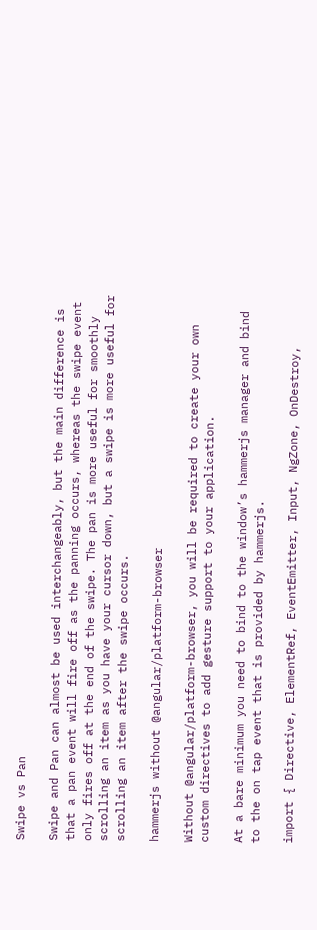Swipe vs Pan

Swipe and Pan can almost be used interchangeably, but the main difference is that a pan event will fire off as the panning occurs, whereas the swipe event only fires off at the end of the swipe. The pan is more useful for smoothly scrolling an item as you have your cursor down, but a swipe is more useful for scrolling an item after the swipe occurs.

hammerjs without @angular/platform-browser

Without @angular/platform-browser, you will be required to create your own custom directives to add gesture support to your application.

At a bare minimum you need to bind to the window’s hammerjs manager and bind to the on tap event that is provided by hammerjs.

import { Directive, ElementRef, EventEmitter, Input, NgZone, OnDestroy,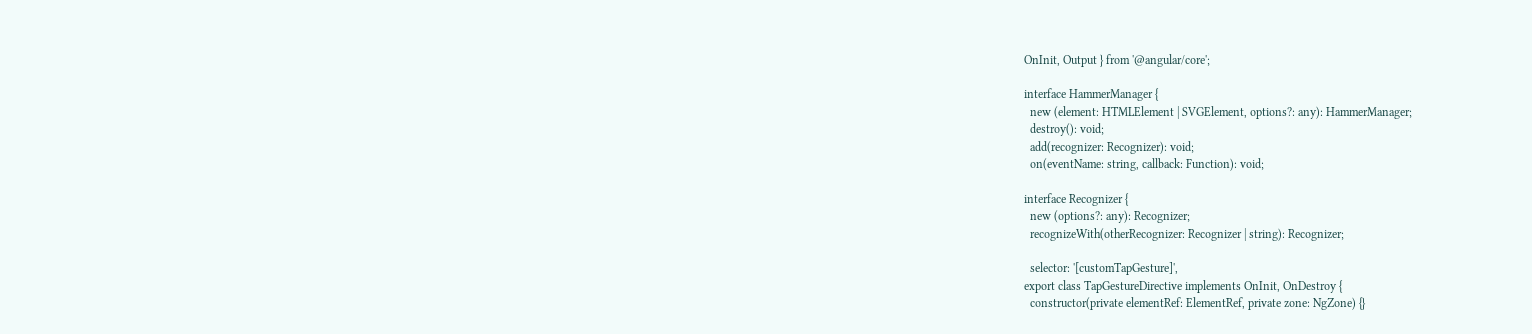OnInit, Output } from '@angular/core';

interface HammerManager {
  new (element: HTMLElement | SVGElement, options?: any): HammerManager;
  destroy(): void;
  add(recognizer: Recognizer): void;
  on(eventName: string, callback: Function): void;

interface Recognizer {
  new (options?: any): Recognizer;
  recognizeWith(otherRecognizer: Recognizer | string): Recognizer;

  selector: '[customTapGesture]',
export class TapGestureDirective implements OnInit, OnDestroy {
  constructor(private elementRef: ElementRef, private zone: NgZone) {}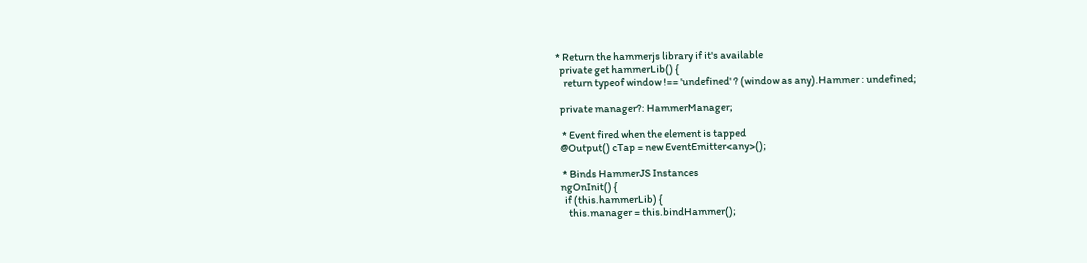* Return the hammerjs library if it's available
  private get hammerLib() {
    return typeof window !== 'undefined' ? (window as any).Hammer : undefined;

  private manager?: HammerManager;

   * Event fired when the element is tapped
  @Output() cTap = new EventEmitter<any>();

   * Binds HammerJS Instances
  ngOnInit() {
    if (this.hammerLib) {
      this.manager = this.bindHammer();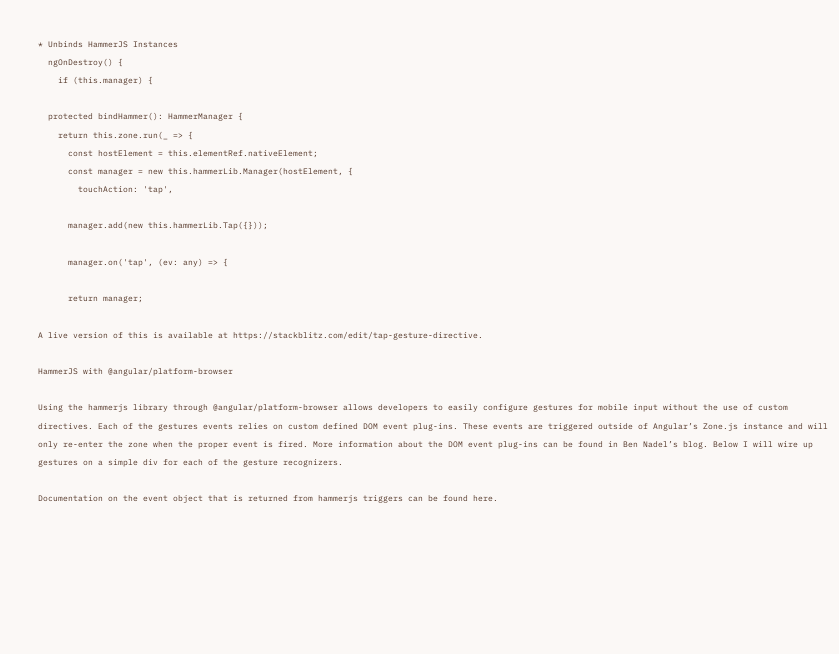* Unbinds HammerJS Instances
  ngOnDestroy() {
    if (this.manager) {

  protected bindHammer(): HammerManager {
    return this.zone.run(_ => {
      const hostElement = this.elementRef.nativeElement;
      const manager = new this.hammerLib.Manager(hostElement, {
        touchAction: 'tap',

      manager.add(new this.hammerLib.Tap({}));

      manager.on('tap', (ev: any) => {

      return manager;

A live version of this is available at https://stackblitz.com/edit/tap-gesture-directive.

HammerJS with @angular/platform-browser

Using the hammerjs library through @angular/platform-browser allows developers to easily configure gestures for mobile input without the use of custom directives. Each of the gestures events relies on custom defined DOM event plug-ins. These events are triggered outside of Angular’s Zone.js instance and will only re-enter the zone when the proper event is fired. More information about the DOM event plug-ins can be found in Ben Nadel’s blog. Below I will wire up gestures on a simple div for each of the gesture recognizers.

Documentation on the event object that is returned from hammerjs triggers can be found here.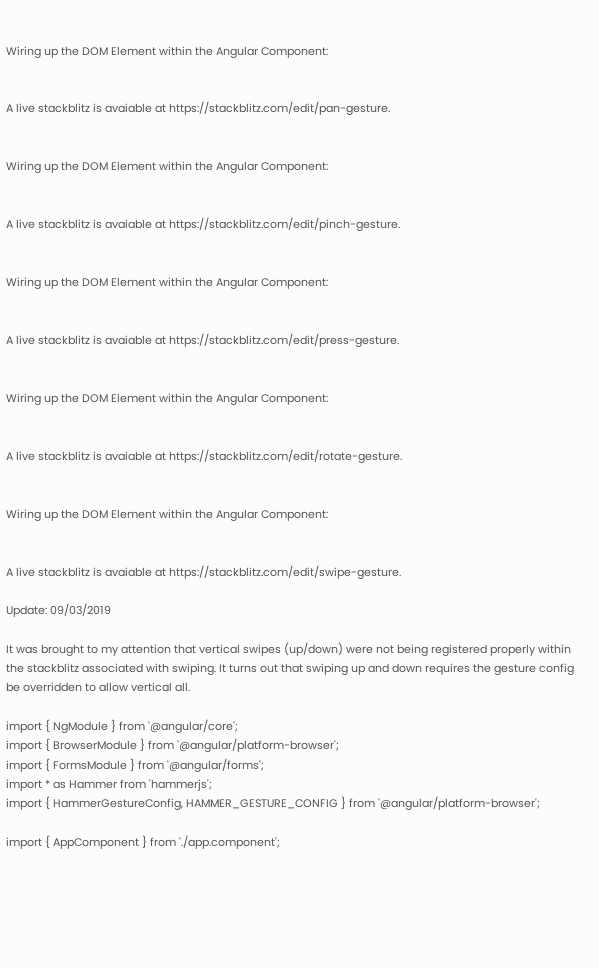Wiring up the DOM Element within the Angular Component:


A live stackblitz is avaiable at https://stackblitz.com/edit/pan-gesture.


Wiring up the DOM Element within the Angular Component:


A live stackblitz is avaiable at https://stackblitz.com/edit/pinch-gesture.


Wiring up the DOM Element within the Angular Component:


A live stackblitz is avaiable at https://stackblitz.com/edit/press-gesture.


Wiring up the DOM Element within the Angular Component:


A live stackblitz is avaiable at https://stackblitz.com/edit/rotate-gesture.


Wiring up the DOM Element within the Angular Component:


A live stackblitz is avaiable at https://stackblitz.com/edit/swipe-gesture.

Update: 09/03/2019

It was brought to my attention that vertical swipes (up/down) were not being registered properly within the stackblitz associated with swiping. It turns out that swiping up and down requires the gesture config be overridden to allow vertical all.

import { NgModule } from '@angular/core';
import { BrowserModule } from '@angular/platform-browser';
import { FormsModule } from '@angular/forms';
import * as Hammer from 'hammerjs';
import { HammerGestureConfig, HAMMER_GESTURE_CONFIG } from '@angular/platform-browser';

import { AppComponent } from './app.component';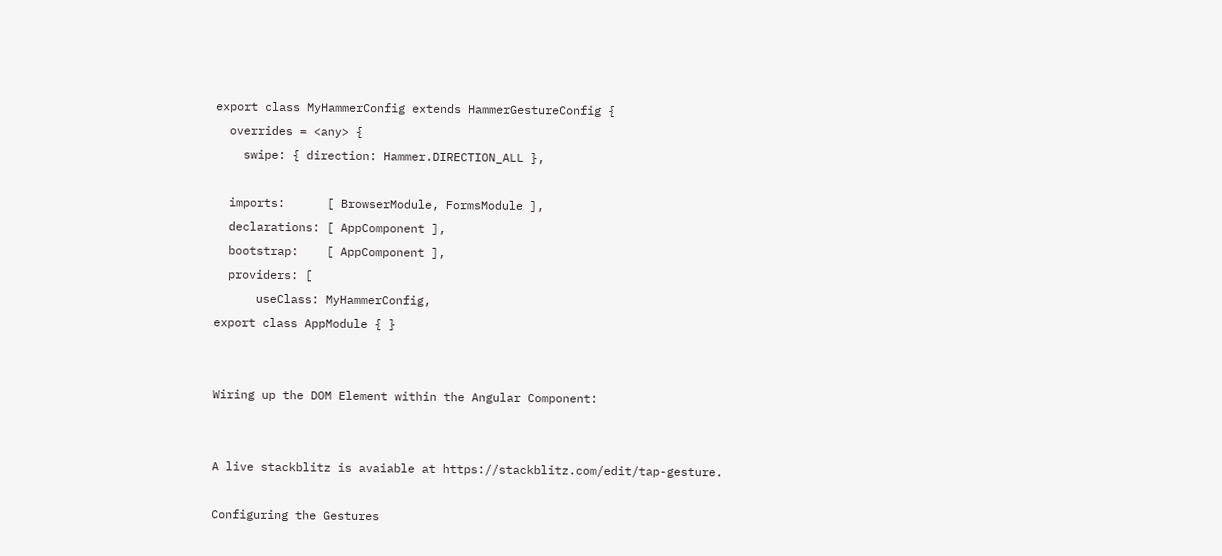export class MyHammerConfig extends HammerGestureConfig {
  overrides = <any> {
    swipe: { direction: Hammer.DIRECTION_ALL },

  imports:      [ BrowserModule, FormsModule ],
  declarations: [ AppComponent ],
  bootstrap:    [ AppComponent ],
  providers: [
      useClass: MyHammerConfig,
export class AppModule { }


Wiring up the DOM Element within the Angular Component:


A live stackblitz is avaiable at https://stackblitz.com/edit/tap-gesture.

Configuring the Gestures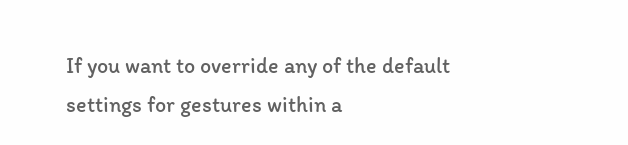If you want to override any of the default settings for gestures within a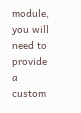module, you will need to provide a custom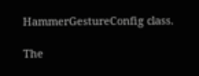HammerGestureConfig class.

The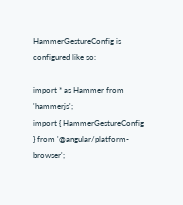HammerGestureConfig is configured like so:

import * as Hammer from 'hammerjs';
import { HammerGestureConfig } from '@angular/platform-browser';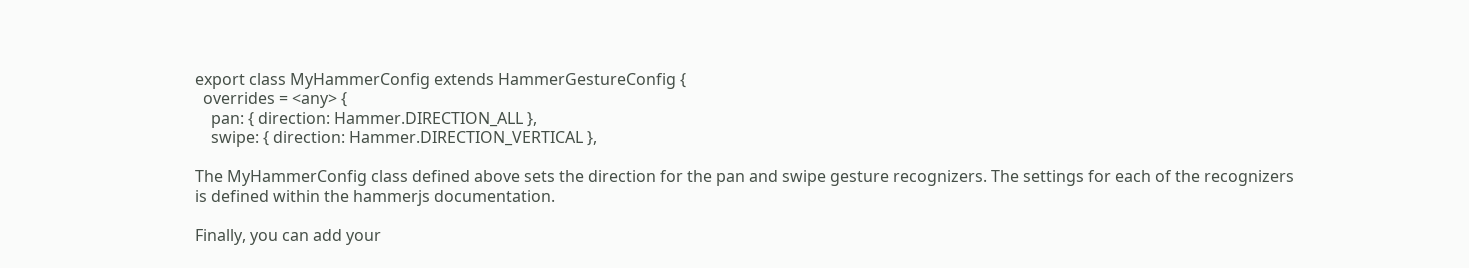export class MyHammerConfig extends HammerGestureConfig {
  overrides = <any> {
    pan: { direction: Hammer.DIRECTION_ALL },
    swipe: { direction: Hammer.DIRECTION_VERTICAL },

The MyHammerConfig class defined above sets the direction for the pan and swipe gesture recognizers. The settings for each of the recognizers is defined within the hammerjs documentation.

Finally, you can add your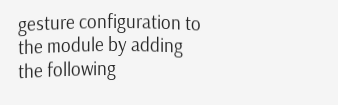gesture configuration to the module by adding the following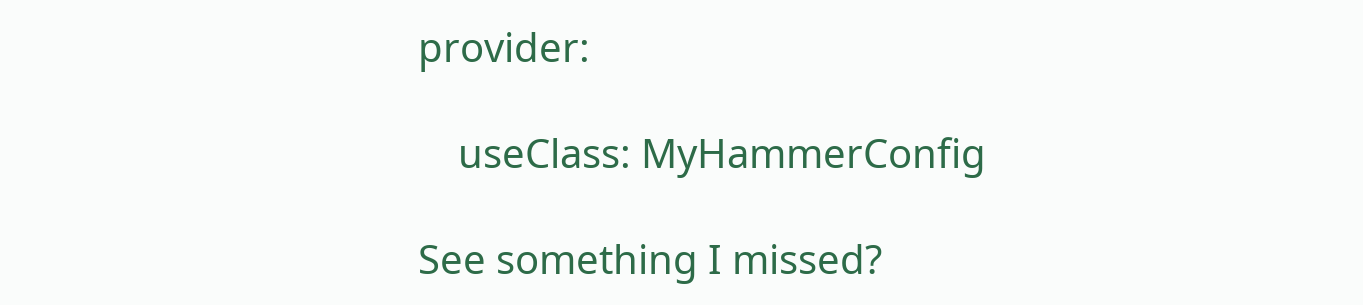provider:

    useClass: MyHammerConfig

See something I missed?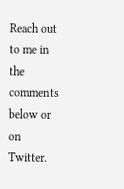Reach out to me in the comments below or on Twitter.